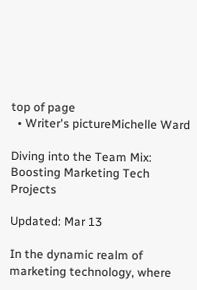top of page
  • Writer's pictureMichelle Ward

Diving into the Team Mix: Boosting Marketing Tech Projects

Updated: Mar 13

In the dynamic realm of marketing technology, where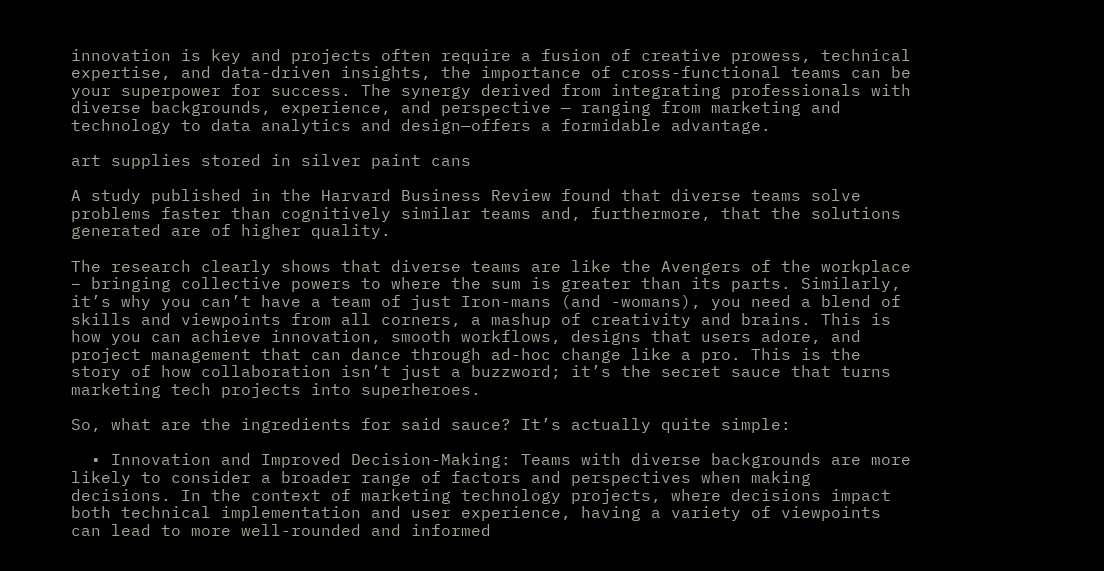innovation is key and projects often require a fusion of creative prowess, technical expertise, and data-driven insights, the importance of cross-functional teams can be your superpower for success. The synergy derived from integrating professionals with diverse backgrounds, experience, and perspective — ranging from marketing and technology to data analytics and design—offers a formidable advantage.

art supplies stored in silver paint cans

A study published in the Harvard Business Review found that diverse teams solve problems faster than cognitively similar teams and, furthermore, that the solutions generated are of higher quality.

The research clearly shows that diverse teams are like the Avengers of the workplace – bringing collective powers to where the sum is greater than its parts. Similarly, it’s why you can’t have a team of just Iron-mans (and -womans), you need a blend of skills and viewpoints from all corners, a mashup of creativity and brains. This is how you can achieve innovation, smooth workflows, designs that users adore, and project management that can dance through ad-hoc change like a pro. This is the story of how collaboration isn’t just a buzzword; it’s the secret sauce that turns marketing tech projects into superheroes.

So, what are the ingredients for said sauce? It’s actually quite simple:

  • Innovation and Improved Decision-Making: Teams with diverse backgrounds are more likely to consider a broader range of factors and perspectives when making decisions. In the context of marketing technology projects, where decisions impact both technical implementation and user experience, having a variety of viewpoints can lead to more well-rounded and informed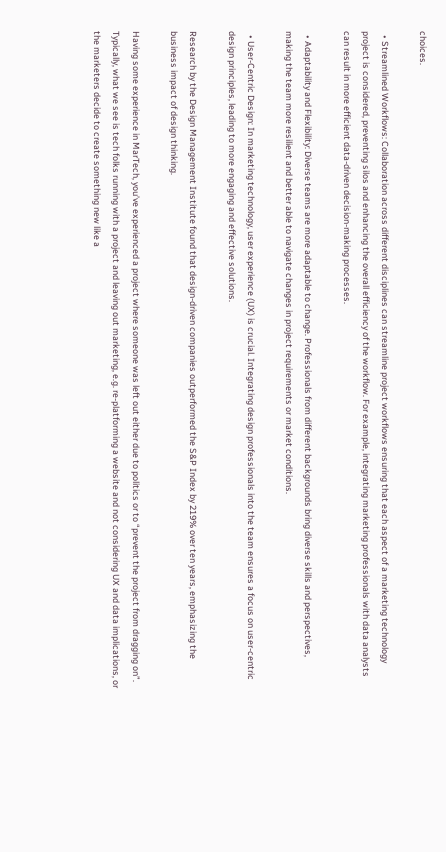choices.

  • Streamlined Workflows: Collaboration across different disciplines can streamline project workflows ensuring that each aspect of a marketing technology project is considered, preventing silos and enhancing the overall efficiency of the workflow. For example, integrating marketing professionals with data analysts can result in more efficient data-driven decision-making processes.

  • Adaptability and Flexibility: Diverse teams are more adaptable to change. Professionals from different backgrounds bring diverse skills and perspectives, making the team more resilient and better able to navigate changes in project requirements or market conditions.

  • User-Centric Design: In marketing technology, user experience (UX) is crucial. Integrating design professionals into the team ensures a focus on user-centric design principles, leading to more engaging and effective solutions.

Research by the Design Management Institute found that design-driven companies outperformed the S&P Index by 219% over ten years, emphasizing the business impact of design thinking.

Having some experience in MarTech, you’ve experienced a project where someone was left out either due to politics or to “prevent the project from dragging on”. Typically, what we see is tech folks running with a project and leaving out marketing, e.g. re-platforming a website and not considering UX and data implications, or the marketers decide to create something new like a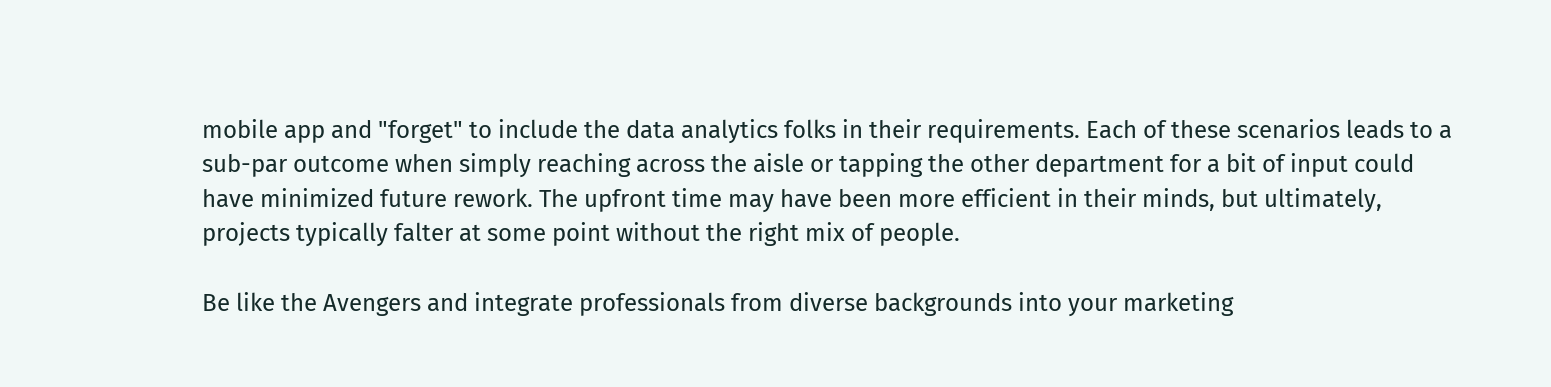mobile app and "forget" to include the data analytics folks in their requirements. Each of these scenarios leads to a sub-par outcome when simply reaching across the aisle or tapping the other department for a bit of input could have minimized future rework. The upfront time may have been more efficient in their minds, but ultimately, projects typically falter at some point without the right mix of people.

Be like the Avengers and integrate professionals from diverse backgrounds into your marketing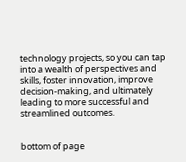technology projects, so you can tap into a wealth of perspectives and skills, foster innovation, improve decision-making, and ultimately leading to more successful and streamlined outcomes.


bottom of page